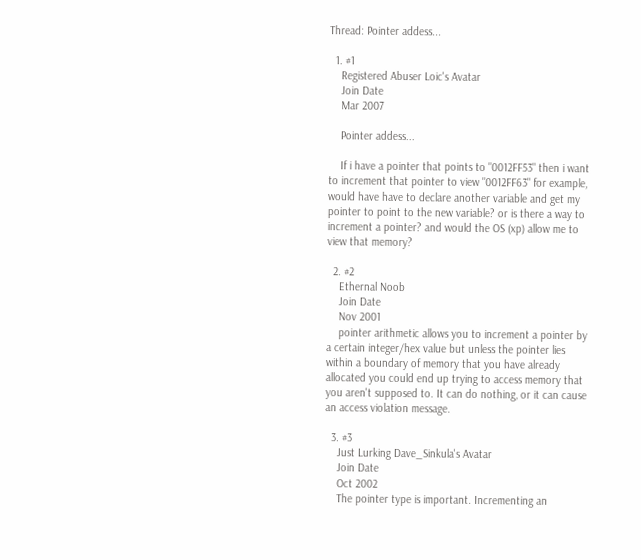Thread: Pointer addess...

  1. #1
    Registered Abuser Loic's Avatar
    Join Date
    Mar 2007

    Pointer addess...

    If i have a pointer that points to "0012FF53" then i want to increment that pointer to view "0012FF63" for example, would have have to declare another variable and get my pointer to point to the new variable? or is there a way to increment a pointer? and would the OS (xp) allow me to view that memory?

  2. #2
    Ethernal Noob
    Join Date
    Nov 2001
    pointer arithmetic allows you to increment a pointer by a certain integer/hex value but unless the pointer lies within a boundary of memory that you have already allocated you could end up trying to access memory that you aren't supposed to. It can do nothing, or it can cause an access violation message.

  3. #3
    Just Lurking Dave_Sinkula's Avatar
    Join Date
    Oct 2002
    The pointer type is important. Incrementing an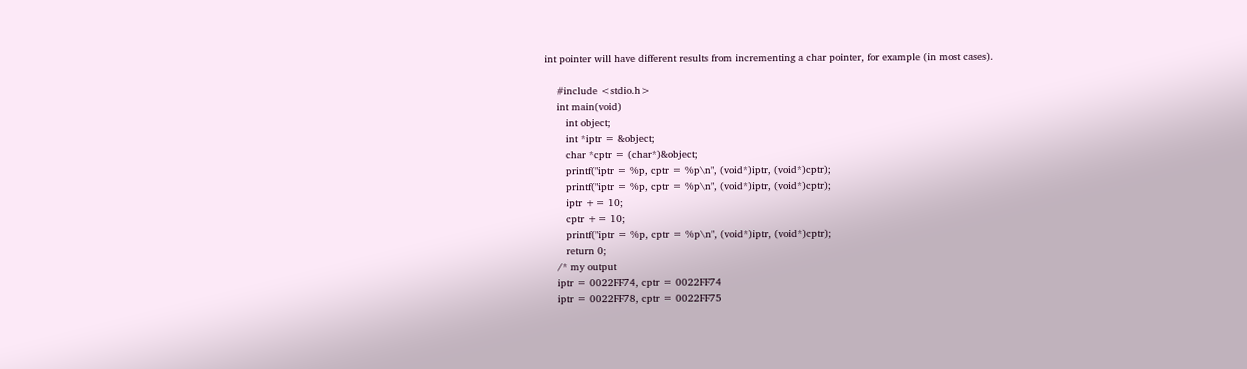int pointer will have different results from incrementing a char pointer, for example (in most cases).

    #include <stdio.h>
    int main(void)
       int object;
       int *iptr = &object;
       char *cptr = (char*)&object;
       printf("iptr = %p, cptr = %p\n", (void*)iptr, (void*)cptr);
       printf("iptr = %p, cptr = %p\n", (void*)iptr, (void*)cptr);
       iptr += 10;
       cptr += 10;
       printf("iptr = %p, cptr = %p\n", (void*)iptr, (void*)cptr);
       return 0;
    /* my output
    iptr = 0022FF74, cptr = 0022FF74
    iptr = 0022FF78, cptr = 0022FF75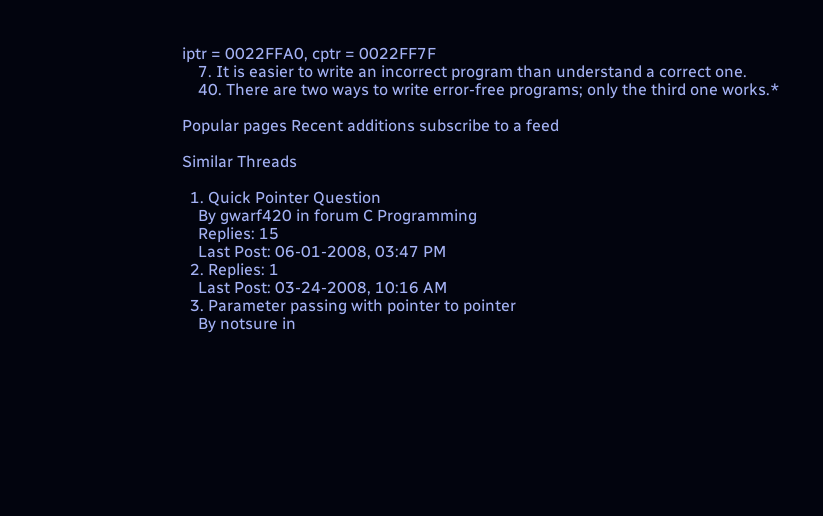iptr = 0022FFA0, cptr = 0022FF7F
    7. It is easier to write an incorrect program than understand a correct one.
    40. There are two ways to write error-free programs; only the third one works.*

Popular pages Recent additions subscribe to a feed

Similar Threads

  1. Quick Pointer Question
    By gwarf420 in forum C Programming
    Replies: 15
    Last Post: 06-01-2008, 03:47 PM
  2. Replies: 1
    Last Post: 03-24-2008, 10:16 AM
  3. Parameter passing with pointer to pointer
    By notsure in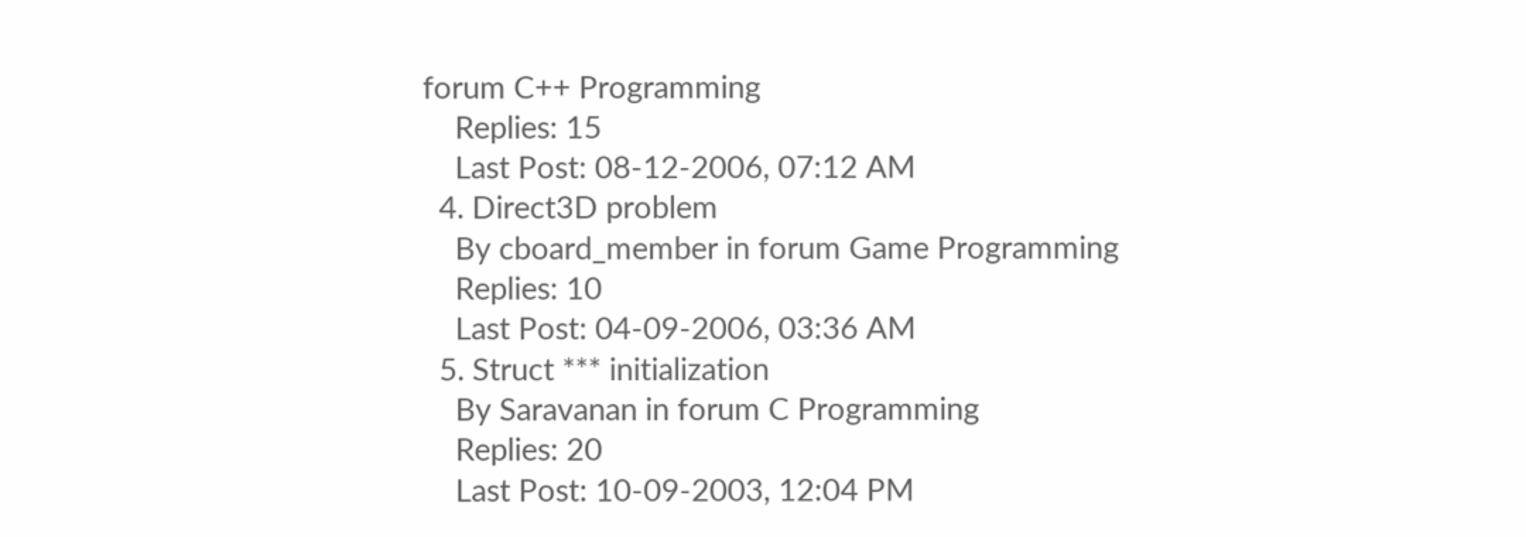forum C++ Programming
    Replies: 15
    Last Post: 08-12-2006, 07:12 AM
  4. Direct3D problem
    By cboard_member in forum Game Programming
    Replies: 10
    Last Post: 04-09-2006, 03:36 AM
  5. Struct *** initialization
    By Saravanan in forum C Programming
    Replies: 20
    Last Post: 10-09-2003, 12:04 PM